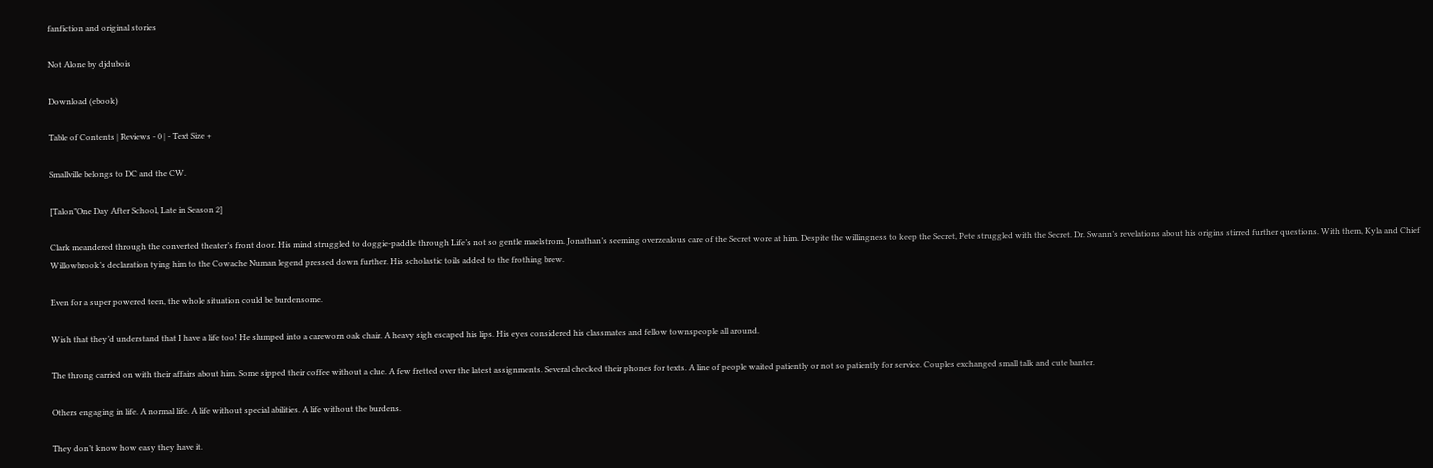fanfiction and original stories

Not Alone by djdubois

Download (ebook)

Table of Contents | Reviews - 0 | - Text Size +

Smallville belongs to DC and the CW.

[Talon”One Day After School, Late in Season 2]

Clark meandered through the converted theater’s front door. His mind struggled to doggie-paddle through Life’s not so gentle maelstrom. Jonathan’s seeming overzealous care of the Secret wore at him. Despite the willingness to keep the Secret, Pete struggled with the Secret. Dr. Swann’s revelations about his origins stirred further questions. With them, Kyla and Chief Willowbrook’s declaration tying him to the Cowache Numan legend pressed down further. His scholastic toils added to the frothing brew.

Even for a super powered teen, the whole situation could be burdensome.

Wish that they’d understand that I have a life too! He slumped into a careworn oak chair. A heavy sigh escaped his lips. His eyes considered his classmates and fellow townspeople all around.

The throng carried on with their affairs about him. Some sipped their coffee without a clue. A few fretted over the latest assignments. Several checked their phones for texts. A line of people waited patiently or not so patiently for service. Couples exchanged small talk and cute banter.

Others engaging in life. A normal life. A life without special abilities. A life without the burdens.

They don’t know how easy they have it.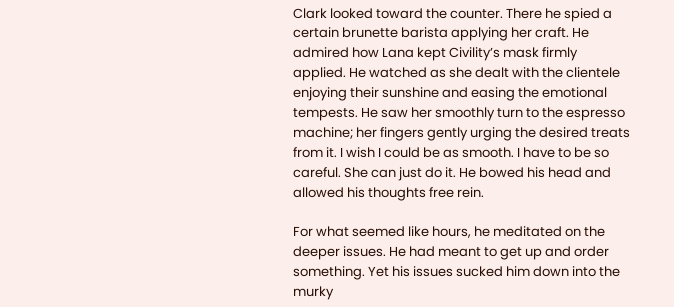Clark looked toward the counter. There he spied a certain brunette barista applying her craft. He admired how Lana kept Civility’s mask firmly applied. He watched as she dealt with the clientele enjoying their sunshine and easing the emotional tempests. He saw her smoothly turn to the espresso machine; her fingers gently urging the desired treats from it. I wish I could be as smooth. I have to be so careful. She can just do it. He bowed his head and allowed his thoughts free rein.

For what seemed like hours, he meditated on the deeper issues. He had meant to get up and order something. Yet his issues sucked him down into the murky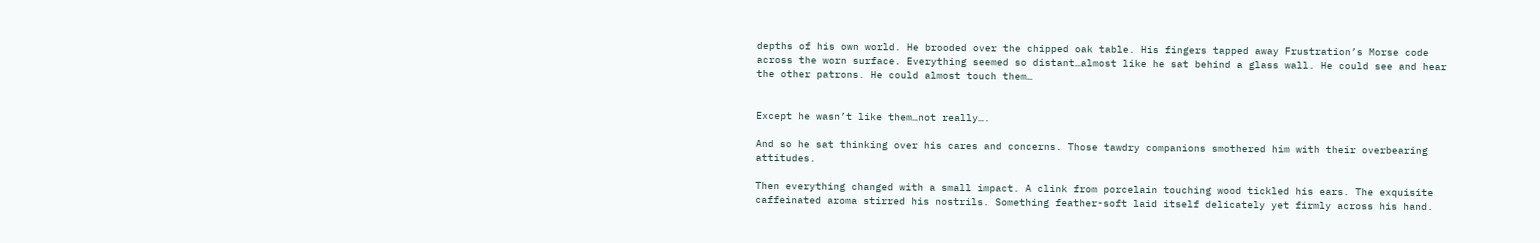depths of his own world. He brooded over the chipped oak table. His fingers tapped away Frustration’s Morse code across the worn surface. Everything seemed so distant…almost like he sat behind a glass wall. He could see and hear the other patrons. He could almost touch them…


Except he wasn’t like them…not really….

And so he sat thinking over his cares and concerns. Those tawdry companions smothered him with their overbearing attitudes.

Then everything changed with a small impact. A clink from porcelain touching wood tickled his ears. The exquisite caffeinated aroma stirred his nostrils. Something feather-soft laid itself delicately yet firmly across his hand.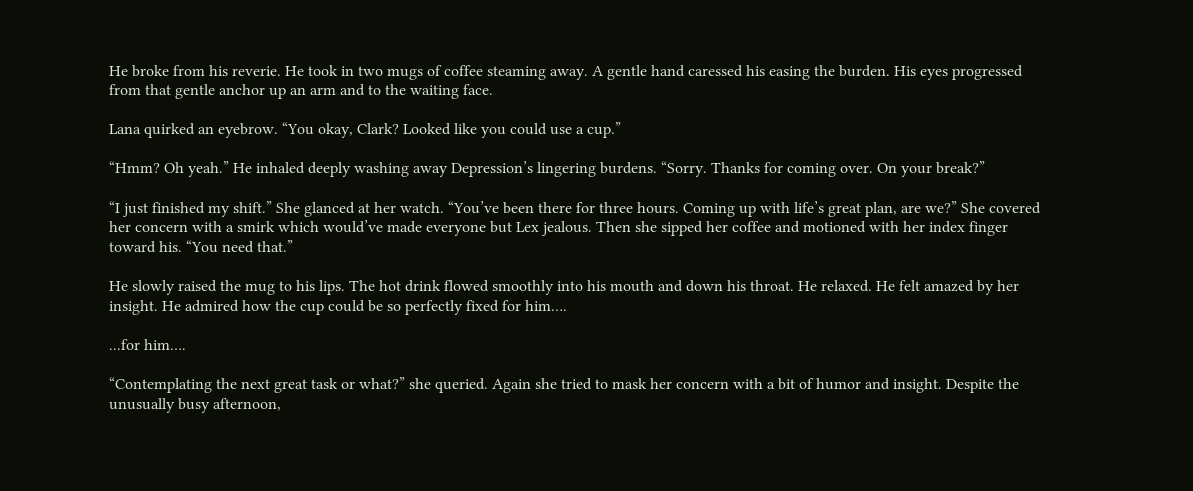He broke from his reverie. He took in two mugs of coffee steaming away. A gentle hand caressed his easing the burden. His eyes progressed from that gentle anchor up an arm and to the waiting face.

Lana quirked an eyebrow. “You okay, Clark? Looked like you could use a cup.”

“Hmm? Oh yeah.” He inhaled deeply washing away Depression’s lingering burdens. “Sorry. Thanks for coming over. On your break?”

“I just finished my shift.” She glanced at her watch. “You’ve been there for three hours. Coming up with life’s great plan, are we?” She covered her concern with a smirk which would’ve made everyone but Lex jealous. Then she sipped her coffee and motioned with her index finger toward his. “You need that.”

He slowly raised the mug to his lips. The hot drink flowed smoothly into his mouth and down his throat. He relaxed. He felt amazed by her insight. He admired how the cup could be so perfectly fixed for him….

...for him….

“Contemplating the next great task or what?” she queried. Again she tried to mask her concern with a bit of humor and insight. Despite the unusually busy afternoon,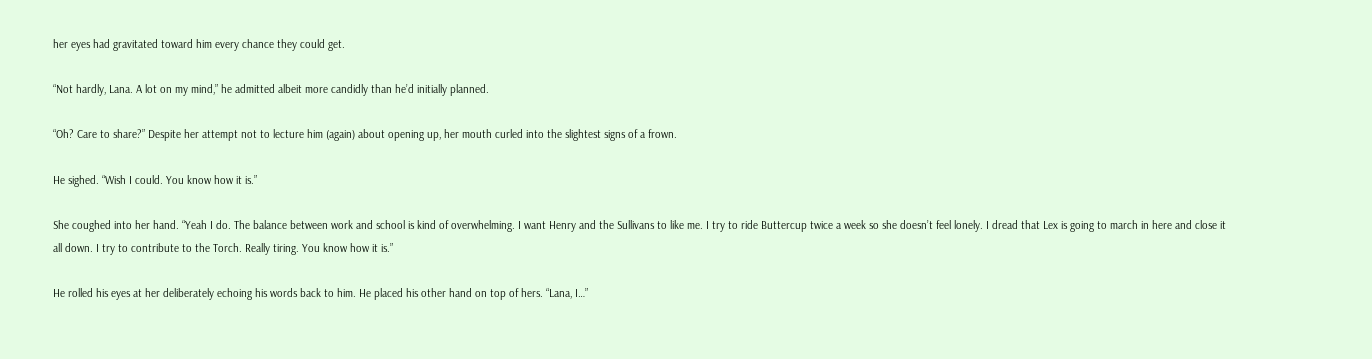her eyes had gravitated toward him every chance they could get.

“Not hardly, Lana. A lot on my mind,” he admitted albeit more candidly than he’d initially planned.

“Oh? Care to share?” Despite her attempt not to lecture him (again) about opening up, her mouth curled into the slightest signs of a frown.

He sighed. “Wish I could. You know how it is.”

She coughed into her hand. “Yeah I do. The balance between work and school is kind of overwhelming. I want Henry and the Sullivans to like me. I try to ride Buttercup twice a week so she doesn’t feel lonely. I dread that Lex is going to march in here and close it all down. I try to contribute to the Torch. Really tiring. You know how it is.”

He rolled his eyes at her deliberately echoing his words back to him. He placed his other hand on top of hers. “Lana, I…”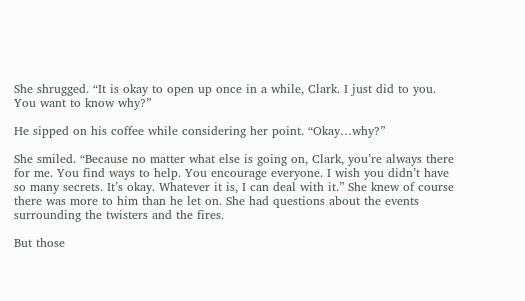She shrugged. “It is okay to open up once in a while, Clark. I just did to you. You want to know why?”

He sipped on his coffee while considering her point. “Okay…why?”

She smiled. “Because no matter what else is going on, Clark, you’re always there for me. You find ways to help. You encourage everyone. I wish you didn’t have so many secrets. It’s okay. Whatever it is, I can deal with it.” She knew of course there was more to him than he let on. She had questions about the events surrounding the twisters and the fires.

But those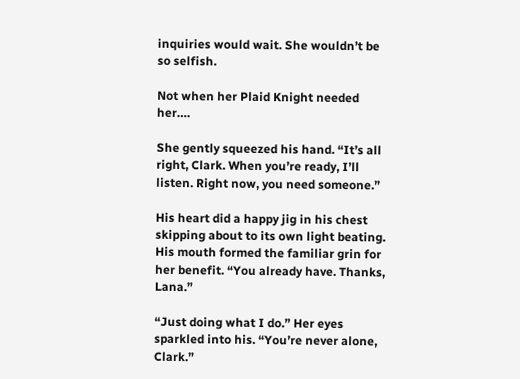inquiries would wait. She wouldn’t be so selfish.

Not when her Plaid Knight needed her….

She gently squeezed his hand. “It’s all right, Clark. When you’re ready, I’ll listen. Right now, you need someone.”

His heart did a happy jig in his chest skipping about to its own light beating. His mouth formed the familiar grin for her benefit. “You already have. Thanks, Lana.”

“Just doing what I do.” Her eyes sparkled into his. “You’re never alone, Clark.”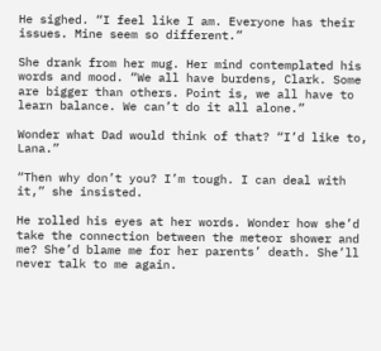He sighed. “I feel like I am. Everyone has their issues. Mine seem so different.”

She drank from her mug. Her mind contemplated his words and mood. “We all have burdens, Clark. Some are bigger than others. Point is, we all have to learn balance. We can’t do it all alone.”

Wonder what Dad would think of that? “I’d like to, Lana.”

“Then why don’t you? I’m tough. I can deal with it,” she insisted.

He rolled his eyes at her words. Wonder how she’d take the connection between the meteor shower and me? She’d blame me for her parents’ death. She’ll never talk to me again.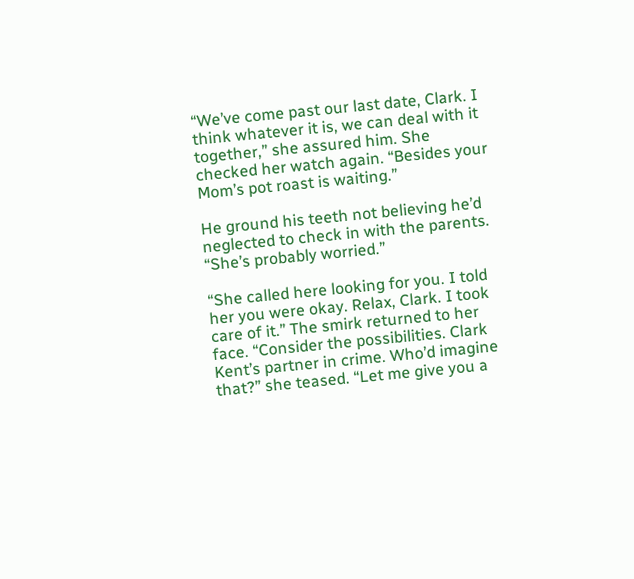“We’ve come past our last date, Clark. I think whatever it is, we can deal with it together,” she assured him. She checked her watch again. “Besides your Mom’s pot roast is waiting.”

He ground his teeth not believing he’d neglected to check in with the parents. “She’s probably worried.”

“She called here looking for you. I told her you were okay. Relax, Clark. I took care of it.” The smirk returned to her face. “Consider the possibilities. Clark Kent’s partner in crime. Who’d imagine that?” she teased. “Let me give you a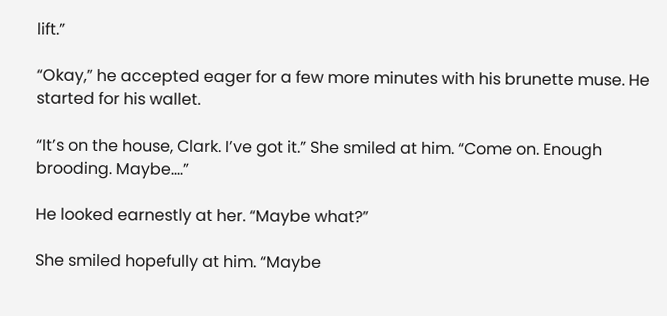lift.”

“Okay,” he accepted eager for a few more minutes with his brunette muse. He started for his wallet.

“It’s on the house, Clark. I’ve got it.” She smiled at him. “Come on. Enough brooding. Maybe….”

He looked earnestly at her. “Maybe what?”

She smiled hopefully at him. “Maybe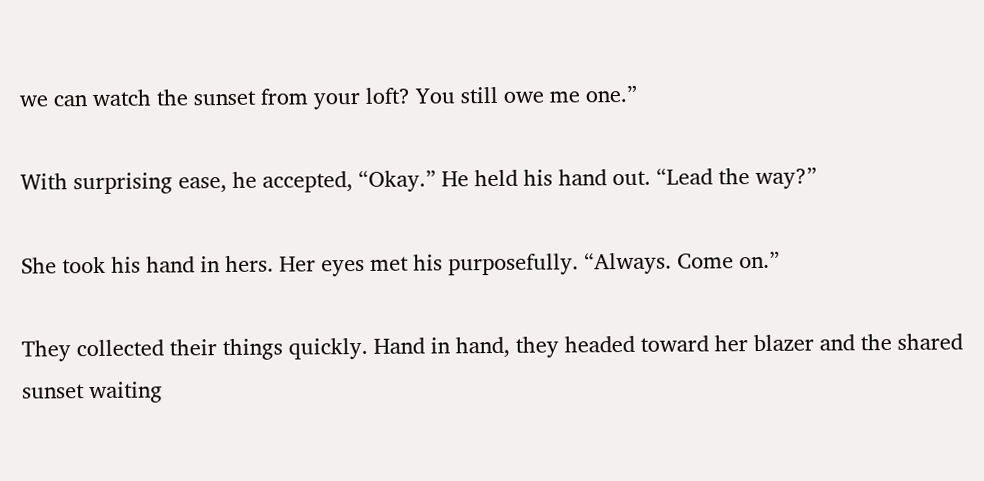we can watch the sunset from your loft? You still owe me one.”

With surprising ease, he accepted, “Okay.” He held his hand out. “Lead the way?”

She took his hand in hers. Her eyes met his purposefully. “Always. Come on.”

They collected their things quickly. Hand in hand, they headed toward her blazer and the shared sunset waiting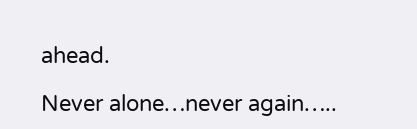ahead.

Never alone…never again…..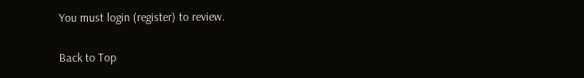You must login (register) to review.

Back to Top